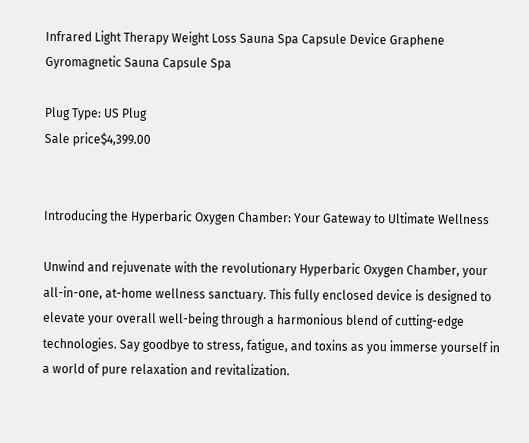Infrared Light Therapy Weight Loss Sauna Spa Capsule Device Graphene Gyromagnetic Sauna Capsule Spa

Plug Type: US Plug
Sale price$4,399.00


Introducing the Hyperbaric Oxygen Chamber: Your Gateway to Ultimate Wellness

Unwind and rejuvenate with the revolutionary Hyperbaric Oxygen Chamber, your all-in-one, at-home wellness sanctuary. This fully enclosed device is designed to elevate your overall well-being through a harmonious blend of cutting-edge technologies. Say goodbye to stress, fatigue, and toxins as you immerse yourself in a world of pure relaxation and revitalization.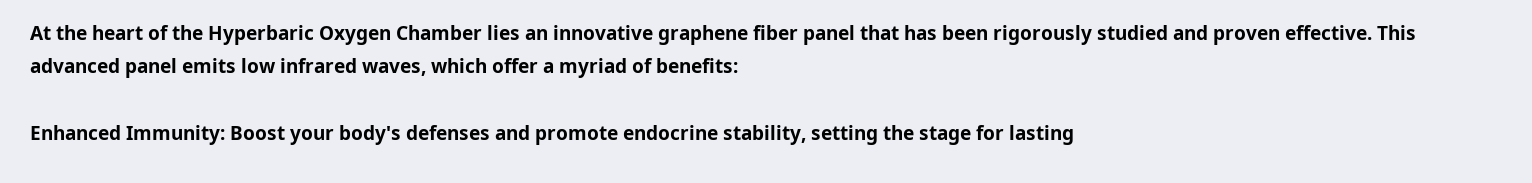At the heart of the Hyperbaric Oxygen Chamber lies an innovative graphene fiber panel that has been rigorously studied and proven effective. This advanced panel emits low infrared waves, which offer a myriad of benefits:

Enhanced Immunity: Boost your body's defenses and promote endocrine stability, setting the stage for lasting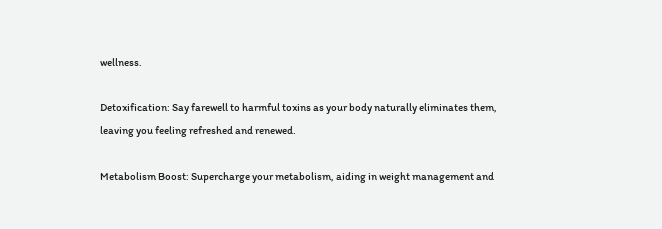wellness.

Detoxification: Say farewell to harmful toxins as your body naturally eliminates them, leaving you feeling refreshed and renewed.

Metabolism Boost: Supercharge your metabolism, aiding in weight management and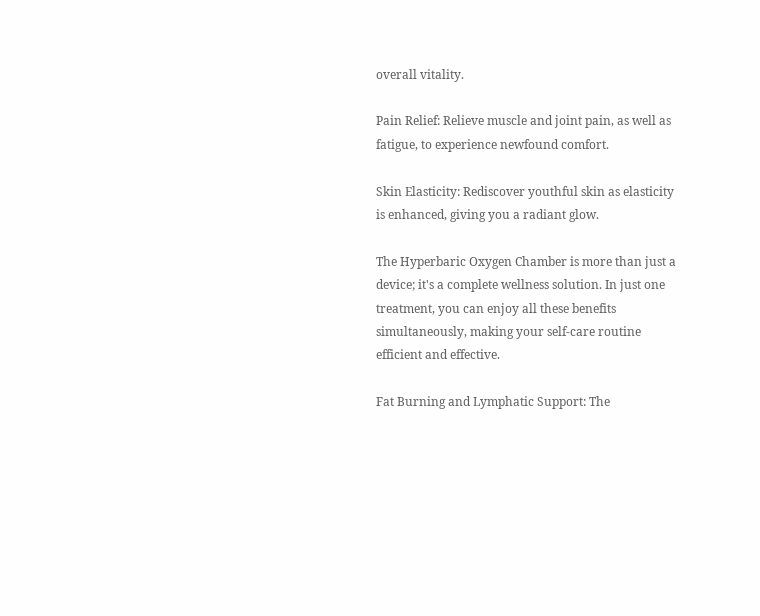overall vitality.

Pain Relief: Relieve muscle and joint pain, as well as fatigue, to experience newfound comfort.

Skin Elasticity: Rediscover youthful skin as elasticity is enhanced, giving you a radiant glow.

The Hyperbaric Oxygen Chamber is more than just a device; it's a complete wellness solution. In just one treatment, you can enjoy all these benefits simultaneously, making your self-care routine efficient and effective.

Fat Burning and Lymphatic Support: The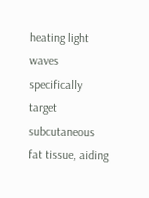heating light waves specifically target subcutaneous fat tissue, aiding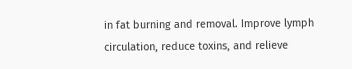in fat burning and removal. Improve lymph circulation, reduce toxins, and relieve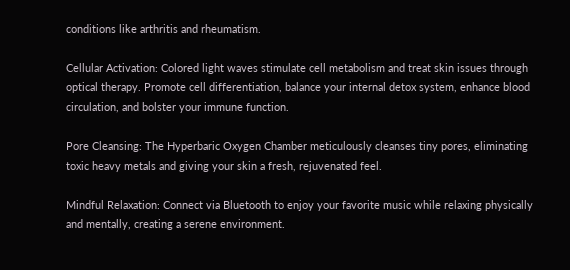conditions like arthritis and rheumatism.

Cellular Activation: Colored light waves stimulate cell metabolism and treat skin issues through optical therapy. Promote cell differentiation, balance your internal detox system, enhance blood circulation, and bolster your immune function.

Pore Cleansing: The Hyperbaric Oxygen Chamber meticulously cleanses tiny pores, eliminating toxic heavy metals and giving your skin a fresh, rejuvenated feel.

Mindful Relaxation: Connect via Bluetooth to enjoy your favorite music while relaxing physically and mentally, creating a serene environment.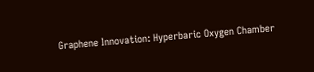Graphene Innovation: Hyperbaric Oxygen Chamber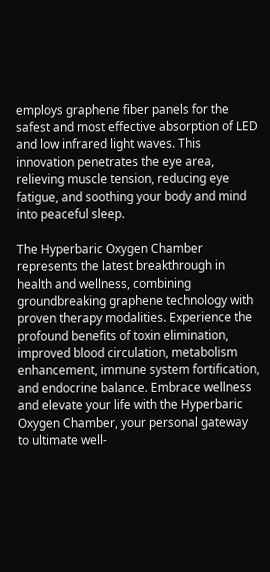employs graphene fiber panels for the safest and most effective absorption of LED and low infrared light waves. This innovation penetrates the eye area, relieving muscle tension, reducing eye fatigue, and soothing your body and mind into peaceful sleep.

The Hyperbaric Oxygen Chamber represents the latest breakthrough in health and wellness, combining groundbreaking graphene technology with proven therapy modalities. Experience the profound benefits of toxin elimination, improved blood circulation, metabolism enhancement, immune system fortification, and endocrine balance. Embrace wellness and elevate your life with the Hyperbaric Oxygen Chamber, your personal gateway to ultimate well-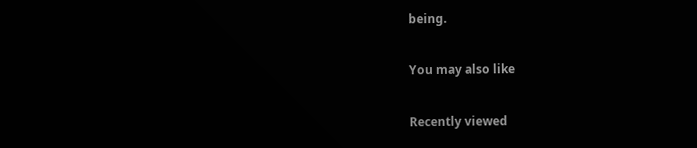being.

You may also like

Recently viewed